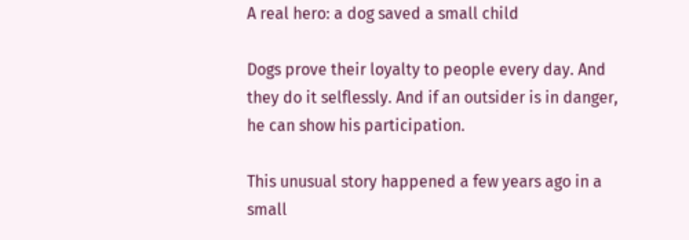A real hero: a dog saved a small child

Dogs prove their loyalty to people every day. And they do it selflessly. And if an outsider is in danger, he can show his participation.

This unusual story happened a few years ago in a small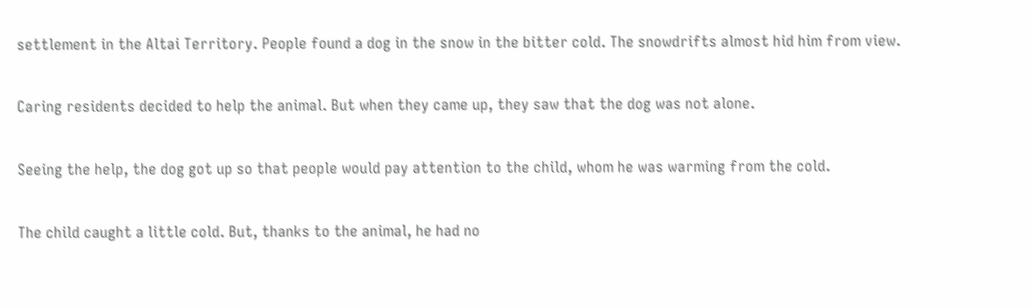settlement in the Altai Territory. People found a dog in the snow in the bitter cold. The snowdrifts almost hid him from view.

Caring residents decided to help the animal. But when they came up, they saw that the dog was not alone.

Seeing the help, the dog got up so that people would pay attention to the child, whom he was warming from the cold.

The child caught a little cold. But, thanks to the animal, he had no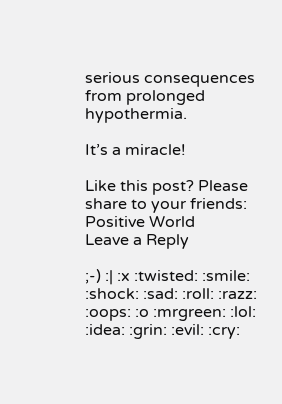serious consequences from prolonged hypothermia.

It’s a miracle!

Like this post? Please share to your friends:
Positive World
Leave a Reply

;-) :| :x :twisted: :smile: :shock: :sad: :roll: :razz: :oops: :o :mrgreen: :lol: :idea: :grin: :evil: :cry: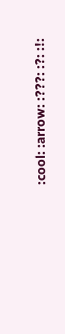:cool: :arrow: :???: :?: :!: